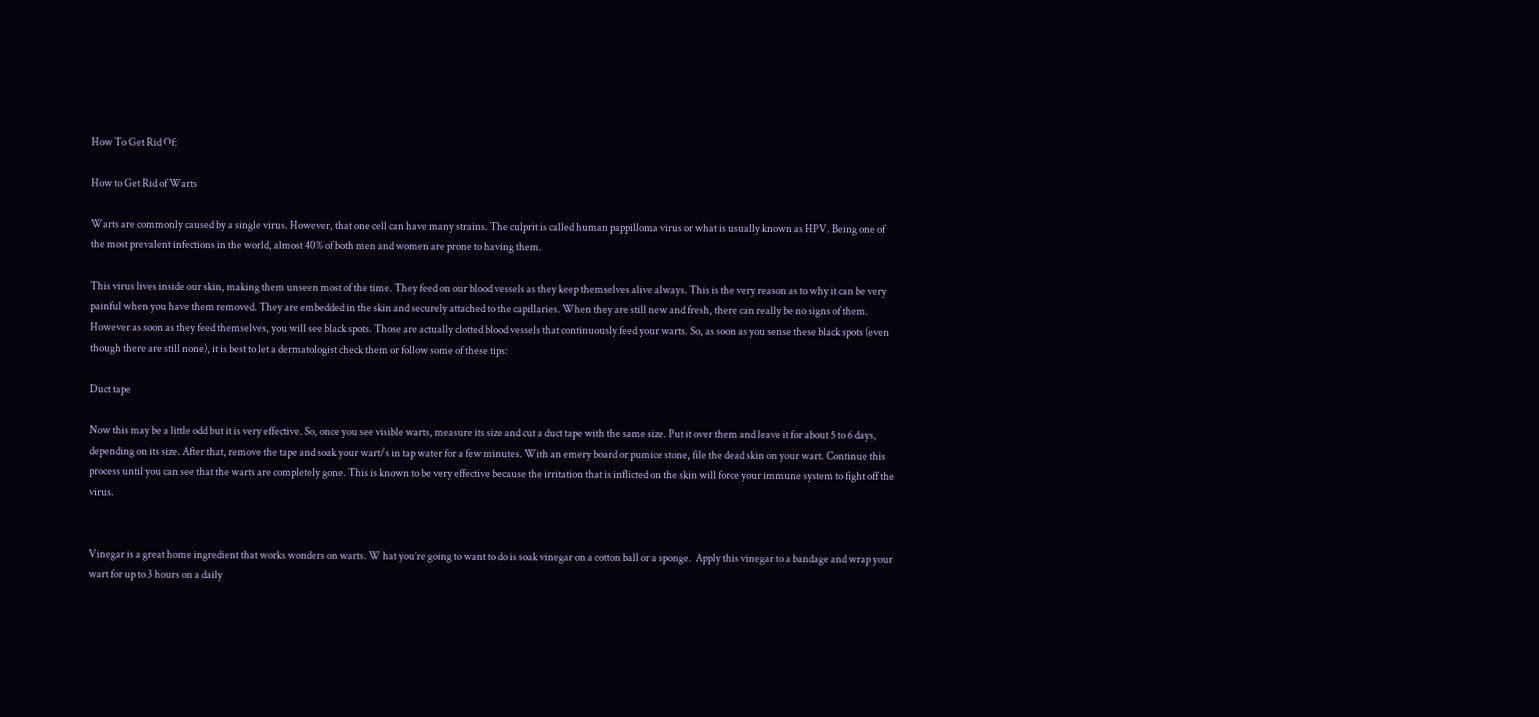How To Get Rid Of:

How to Get Rid of Warts

Warts are commonly caused by a single virus. However, that one cell can have many strains. The culprit is called human pappilloma virus or what is usually known as HPV. Being one of the most prevalent infections in the world, almost 40% of both men and women are prone to having them.

This virus lives inside our skin, making them unseen most of the time. They feed on our blood vessels as they keep themselves alive always. This is the very reason as to why it can be very painful when you have them removed. They are embedded in the skin and securely attached to the capillaries. When they are still new and fresh, there can really be no signs of them. However as soon as they feed themselves, you will see black spots. Those are actually clotted blood vessels that continuously feed your warts. So, as soon as you sense these black spots (even though there are still none), it is best to let a dermatologist check them or follow some of these tips:

Duct tape

Now this may be a little odd but it is very effective. So, once you see visible warts, measure its size and cut a duct tape with the same size. Put it over them and leave it for about 5 to 6 days, depending on its size. After that, remove the tape and soak your wart/s in tap water for a few minutes. With an emery board or pumice stone, file the dead skin on your wart. Continue this process until you can see that the warts are completely gone. This is known to be very effective because the irritation that is inflicted on the skin will force your immune system to fight off the virus.


Vinegar is a great home ingredient that works wonders on warts. W hat you’re going to want to do is soak vinegar on a cotton ball or a sponge.  Apply this vinegar to a bandage and wrap your wart for up to 3 hours on a daily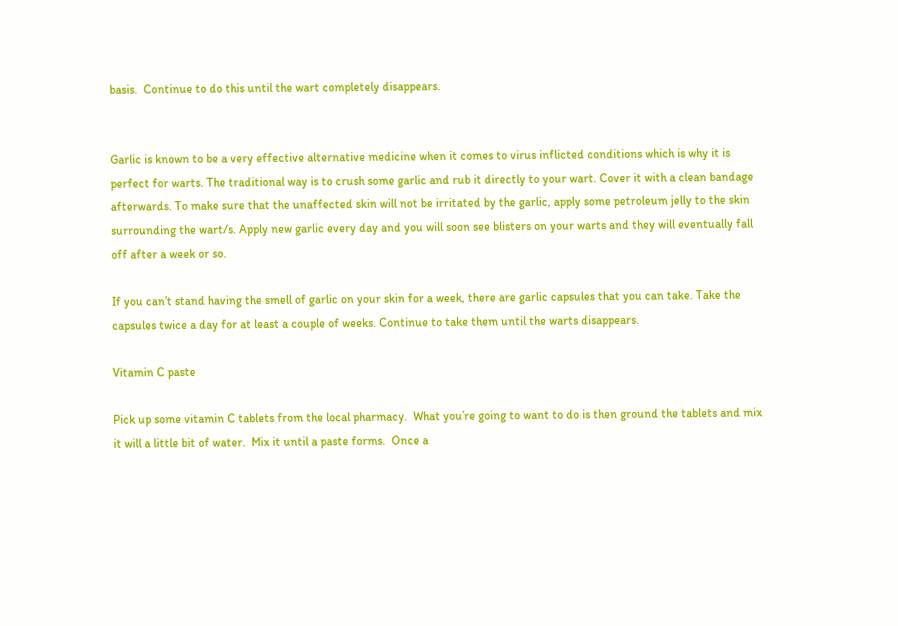basis.  Continue to do this until the wart completely disappears.


Garlic is known to be a very effective alternative medicine when it comes to virus inflicted conditions which is why it is perfect for warts. The traditional way is to crush some garlic and rub it directly to your wart. Cover it with a clean bandage afterwards. To make sure that the unaffected skin will not be irritated by the garlic, apply some petroleum jelly to the skin surrounding the wart/s. Apply new garlic every day and you will soon see blisters on your warts and they will eventually fall off after a week or so.

If you can’t stand having the smell of garlic on your skin for a week, there are garlic capsules that you can take. Take the capsules twice a day for at least a couple of weeks. Continue to take them until the warts disappears.

Vitamin C paste

Pick up some vitamin C tablets from the local pharmacy.  What you’re going to want to do is then ground the tablets and mix it will a little bit of water.  Mix it until a paste forms.  Once a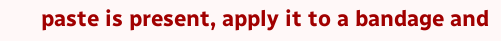paste is present, apply it to a bandage and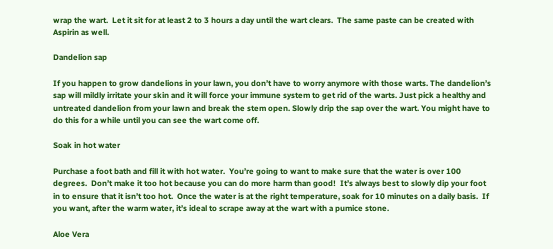wrap the wart.  Let it sit for at least 2 to 3 hours a day until the wart clears.  The same paste can be created with Aspirin as well.

Dandelion sap

If you happen to grow dandelions in your lawn, you don’t have to worry anymore with those warts. The dandelion’s sap will mildly irritate your skin and it will force your immune system to get rid of the warts. Just pick a healthy and untreated dandelion from your lawn and break the stem open. Slowly drip the sap over the wart. You might have to do this for a while until you can see the wart come off.

Soak in hot water

Purchase a foot bath and fill it with hot water.  You’re going to want to make sure that the water is over 100 degrees.  Don’t make it too hot because you can do more harm than good!  It’s always best to slowly dip your foot in to ensure that it isn’t too hot.  Once the water is at the right temperature, soak for 10 minutes on a daily basis.  If you want, after the warm water, it’s ideal to scrape away at the wart with a pumice stone.

Aloe Vera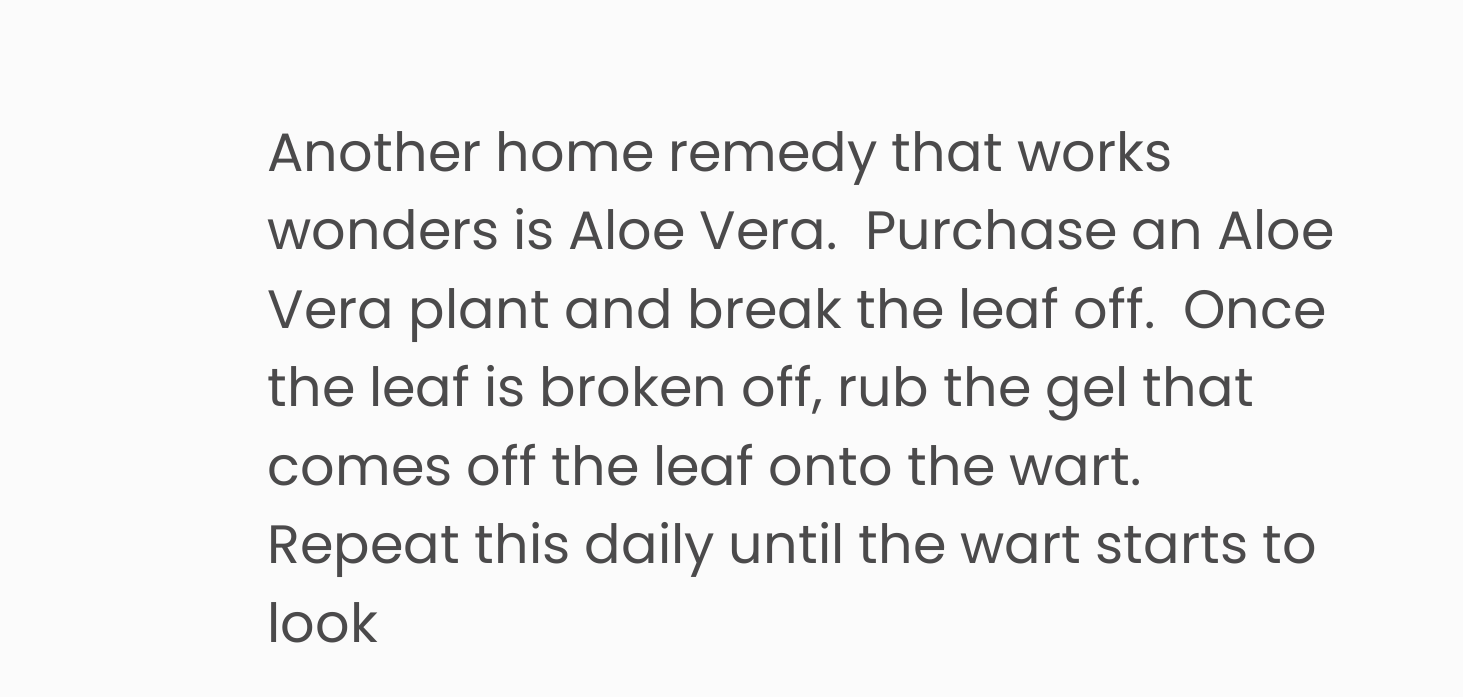Another home remedy that works wonders is Aloe Vera.  Purchase an Aloe Vera plant and break the leaf off.  Once the leaf is broken off, rub the gel that comes off the leaf onto the wart.  Repeat this daily until the wart starts to look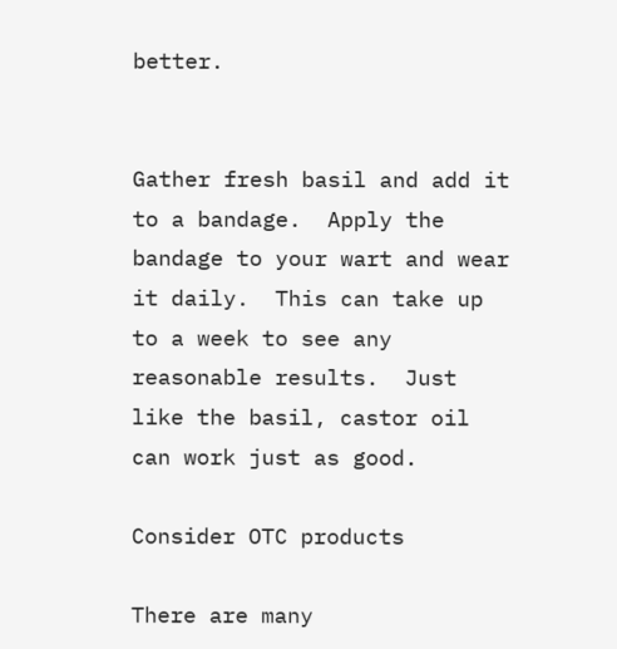better.


Gather fresh basil and add it to a bandage.  Apply the bandage to your wart and wear it daily.  This can take up to a week to see any reasonable results.  Just like the basil, castor oil can work just as good.

Consider OTC products

There are many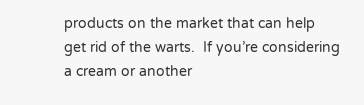products on the market that can help get rid of the warts.  If you’re considering a cream or another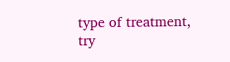type of treatment, try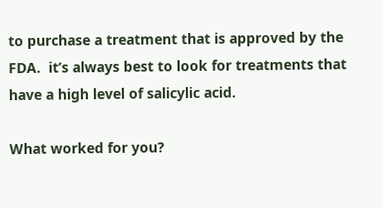to purchase a treatment that is approved by the FDA.  it’s always best to look for treatments that have a high level of salicylic acid.

What worked for you?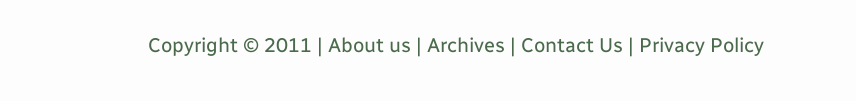Copyright © 2011 | About us | Archives | Contact Us | Privacy Policy